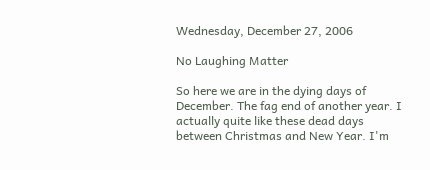Wednesday, December 27, 2006

No Laughing Matter

So here we are in the dying days of December. The fag end of another year. I actually quite like these dead days between Christmas and New Year. I'm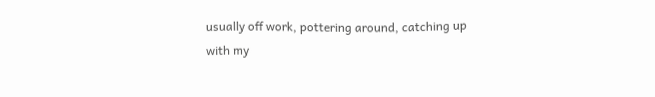usually off work, pottering around, catching up with my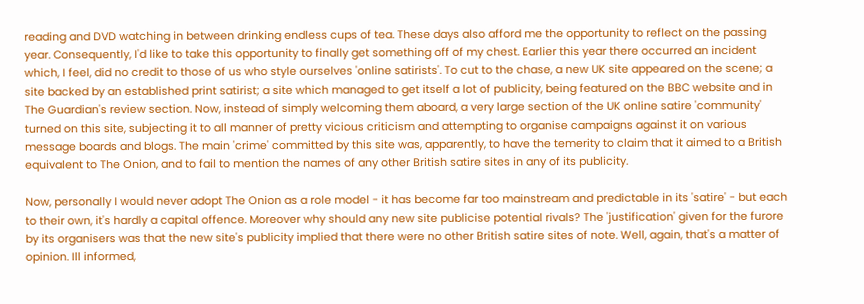reading and DVD watching in between drinking endless cups of tea. These days also afford me the opportunity to reflect on the passing year. Consequently, I'd like to take this opportunity to finally get something off of my chest. Earlier this year there occurred an incident which, I feel, did no credit to those of us who style ourselves 'online satirists'. To cut to the chase, a new UK site appeared on the scene; a site backed by an established print satirist; a site which managed to get itself a lot of publicity, being featured on the BBC website and in The Guardian's review section. Now, instead of simply welcoming them aboard, a very large section of the UK online satire 'community' turned on this site, subjecting it to all manner of pretty vicious criticism and attempting to organise campaigns against it on various message boards and blogs. The main 'crime' committed by this site was, apparently, to have the temerity to claim that it aimed to a British equivalent to The Onion, and to fail to mention the names of any other British satire sites in any of its publicity.

Now, personally I would never adopt The Onion as a role model - it has become far too mainstream and predictable in its 'satire' - but each to their own, it's hardly a capital offence. Moreover why should any new site publicise potential rivals? The 'justification' given for the furore by its organisers was that the new site's publicity implied that there were no other British satire sites of note. Well, again, that's a matter of opinion. Ill informed,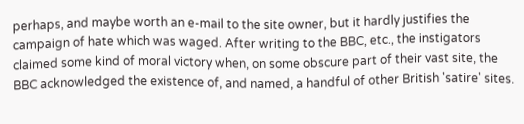perhaps, and maybe worth an e-mail to the site owner, but it hardly justifies the campaign of hate which was waged. After writing to the BBC, etc., the instigators claimed some kind of moral victory when, on some obscure part of their vast site, the BBC acknowledged the existence of, and named, a handful of other British 'satire' sites.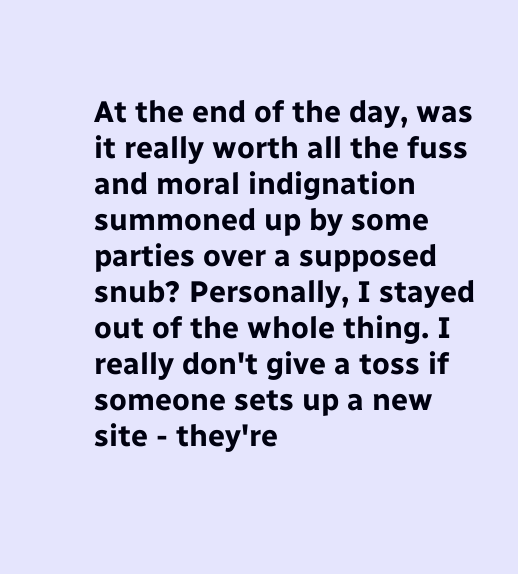At the end of the day, was it really worth all the fuss and moral indignation summoned up by some parties over a supposed snub? Personally, I stayed out of the whole thing. I really don't give a toss if someone sets up a new site - they're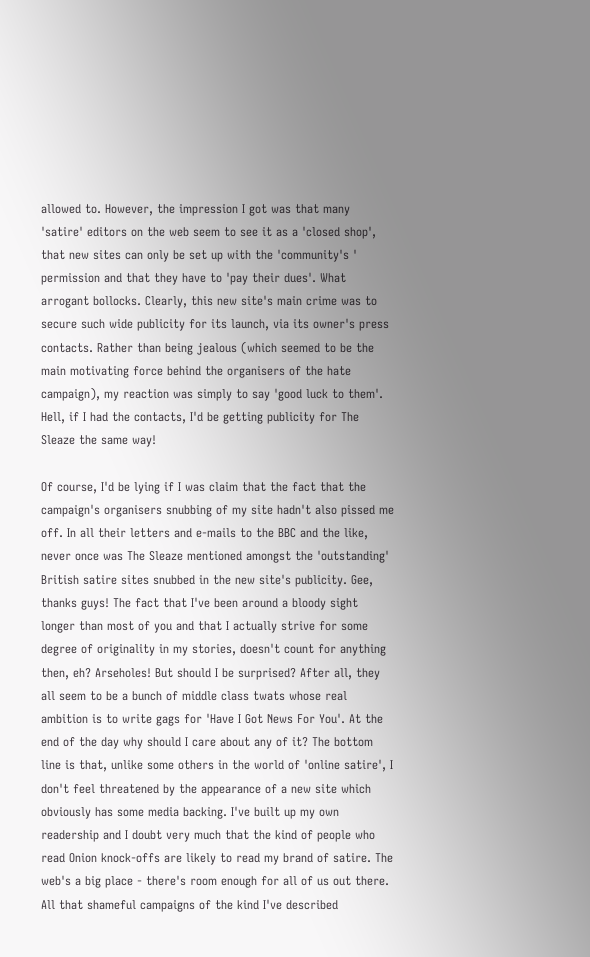allowed to. However, the impression I got was that many 'satire' editors on the web seem to see it as a 'closed shop', that new sites can only be set up with the 'community's ' permission and that they have to 'pay their dues'. What arrogant bollocks. Clearly, this new site's main crime was to secure such wide publicity for its launch, via its owner's press contacts. Rather than being jealous (which seemed to be the main motivating force behind the organisers of the hate campaign), my reaction was simply to say 'good luck to them'. Hell, if I had the contacts, I'd be getting publicity for The Sleaze the same way!

Of course, I'd be lying if I was claim that the fact that the campaign's organisers snubbing of my site hadn't also pissed me off. In all their letters and e-mails to the BBC and the like, never once was The Sleaze mentioned amongst the 'outstanding' British satire sites snubbed in the new site's publicity. Gee, thanks guys! The fact that I've been around a bloody sight longer than most of you and that I actually strive for some degree of originality in my stories, doesn't count for anything then, eh? Arseholes! But should I be surprised? After all, they all seem to be a bunch of middle class twats whose real ambition is to write gags for 'Have I Got News For You'. At the end of the day why should I care about any of it? The bottom line is that, unlike some others in the world of 'online satire', I don't feel threatened by the appearance of a new site which obviously has some media backing. I've built up my own readership and I doubt very much that the kind of people who read Onion knock-offs are likely to read my brand of satire. The web's a big place - there's room enough for all of us out there. All that shameful campaigns of the kind I've described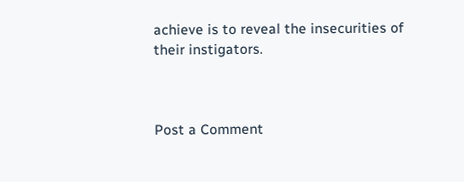achieve is to reveal the insecurities of their instigators.



Post a Comment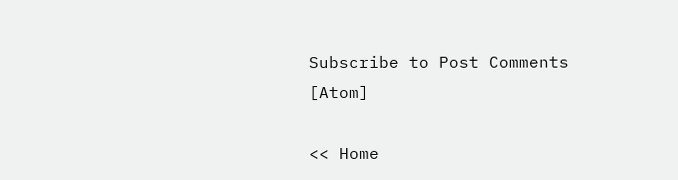Subscribe to Post Comments [Atom]

<< Home